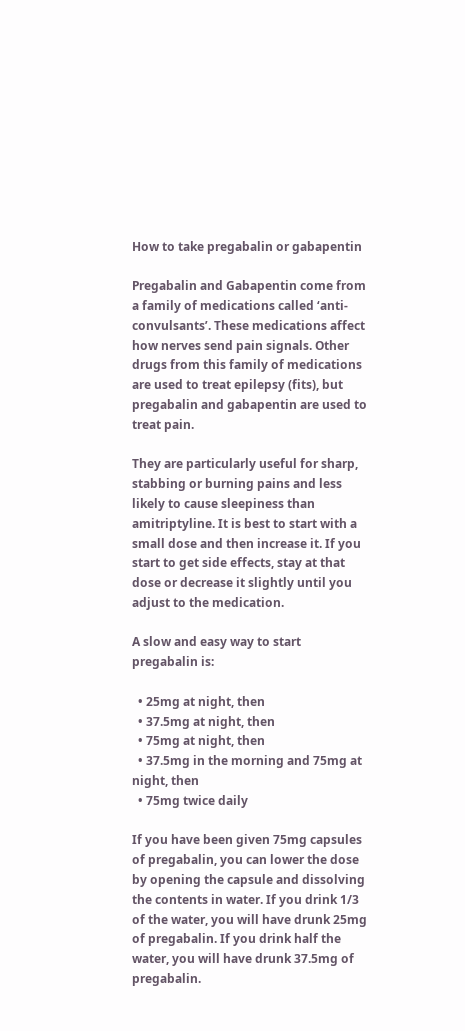How to take pregabalin or gabapentin

Pregabalin and Gabapentin come from a family of medications called ‘anti-convulsants’. These medications affect how nerves send pain signals. Other drugs from this family of medications are used to treat epilepsy (fits), but pregabalin and gabapentin are used to treat pain.

They are particularly useful for sharp, stabbing or burning pains and less likely to cause sleepiness than amitriptyline. It is best to start with a small dose and then increase it. If you start to get side effects, stay at that dose or decrease it slightly until you adjust to the medication.

A slow and easy way to start pregabalin is:

  • 25mg at night, then
  • 37.5mg at night, then
  • 75mg at night, then
  • 37.5mg in the morning and 75mg at night, then
  • 75mg twice daily

If you have been given 75mg capsules of pregabalin, you can lower the dose by opening the capsule and dissolving the contents in water. If you drink 1/3 of the water, you will have drunk 25mg of pregabalin. If you drink half the water, you will have drunk 37.5mg of pregabalin.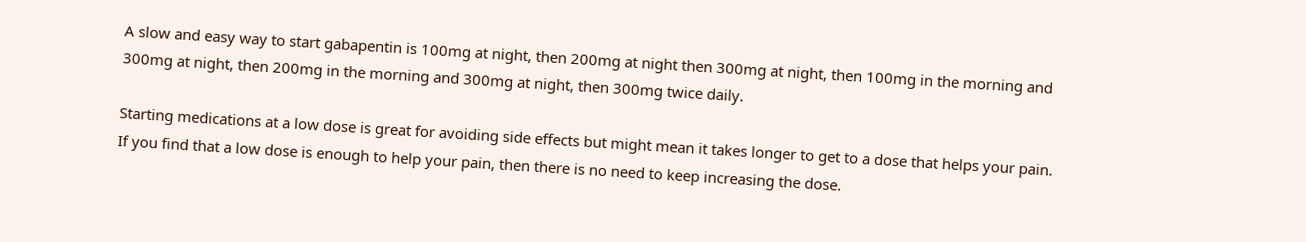A slow and easy way to start gabapentin is 100mg at night, then 200mg at night then 300mg at night, then 100mg in the morning and 300mg at night, then 200mg in the morning and 300mg at night, then 300mg twice daily.

Starting medications at a low dose is great for avoiding side effects but might mean it takes longer to get to a dose that helps your pain. If you find that a low dose is enough to help your pain, then there is no need to keep increasing the dose.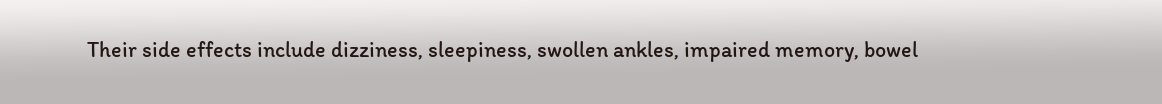Their side effects include dizziness, sleepiness, swollen ankles, impaired memory, bowel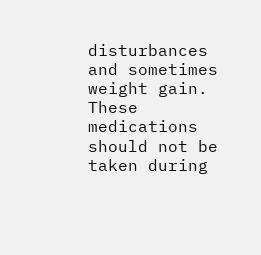disturbances and sometimes weight gain. These medications should not be taken during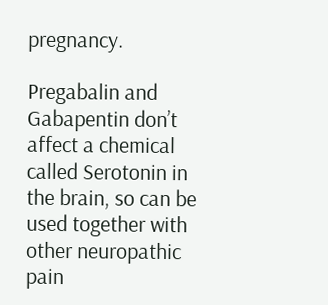pregnancy.

Pregabalin and Gabapentin don’t affect a chemical called Serotonin in the brain, so can be used together with other neuropathic pain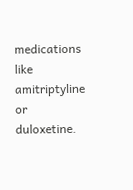medications like amitriptyline or duloxetine.